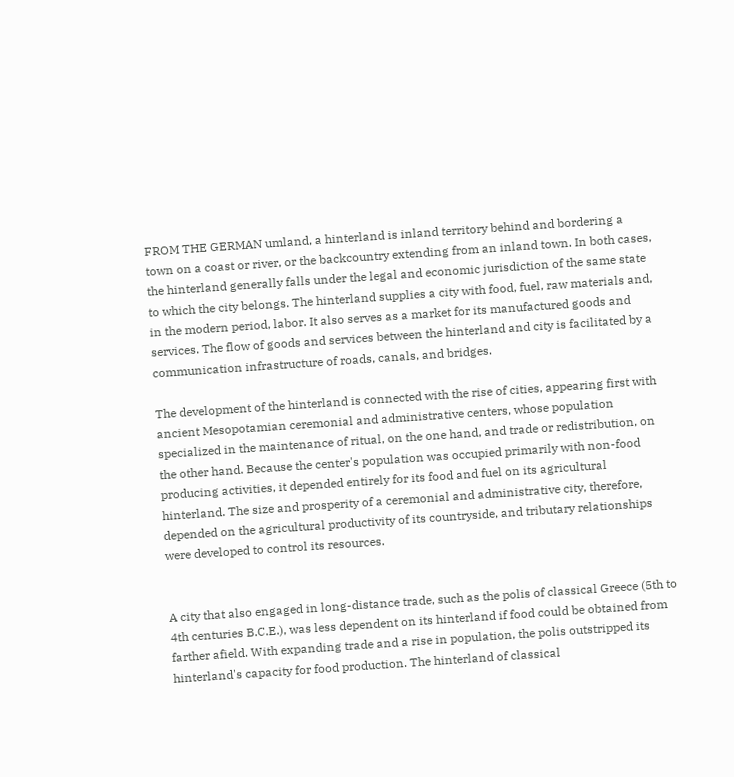FROM THE GERMAN umland, a hinterland is inland territory behind and bordering a town on a coast or river, or the backcountry extending from an inland town. In both cases, the hinterland generally falls under the legal and economic jurisdiction of the same state to which the city belongs. The hinterland supplies a city with food, fuel, raw materials and, in the modern period, labor. It also serves as a market for its manufactured goods and services. The flow of goods and services between the hinterland and city is facilitated by a communication infrastructure of roads, canals, and bridges.

The development of the hinterland is connected with the rise of cities, appearing first with ancient Mesopotamian ceremonial and administrative centers, whose population specialized in the maintenance of ritual, on the one hand, and trade or redistribution, on the other hand. Because the center's population was occupied primarily with non-food producing activities, it depended entirely for its food and fuel on its agricultural hinterland. The size and prosperity of a ceremonial and administrative city, therefore, depended on the agricultural productivity of its countryside, and tributary relationships were developed to control its resources.


A city that also engaged in long-distance trade, such as the polis of classical Greece (5th to 4th centuries B.C.E.), was less dependent on its hinterland if food could be obtained from farther afield. With expanding trade and a rise in population, the polis outstripped its hinterland's capacity for food production. The hinterland of classical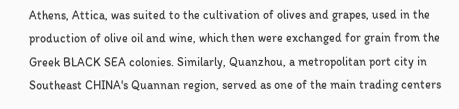Athens, Attica, was suited to the cultivation of olives and grapes, used in the production of olive oil and wine, which then were exchanged for grain from the Greek BLACK SEA colonies. Similarly, Quanzhou, a metropolitan port city in Southeast CHINA's Quannan region, served as one of the main trading centers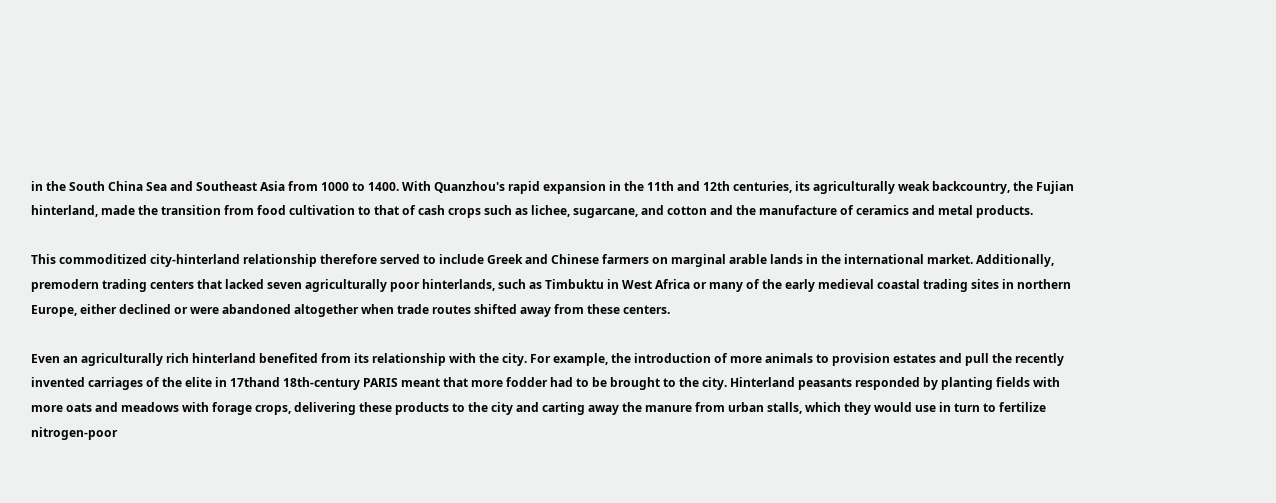in the South China Sea and Southeast Asia from 1000 to 1400. With Quanzhou's rapid expansion in the 11th and 12th centuries, its agriculturally weak backcountry, the Fujian hinterland, made the transition from food cultivation to that of cash crops such as lichee, sugarcane, and cotton and the manufacture of ceramics and metal products.

This commoditized city-hinterland relationship therefore served to include Greek and Chinese farmers on marginal arable lands in the international market. Additionally, premodern trading centers that lacked seven agriculturally poor hinterlands, such as Timbuktu in West Africa or many of the early medieval coastal trading sites in northern Europe, either declined or were abandoned altogether when trade routes shifted away from these centers.

Even an agriculturally rich hinterland benefited from its relationship with the city. For example, the introduction of more animals to provision estates and pull the recently invented carriages of the elite in 17thand 18th-century PARIS meant that more fodder had to be brought to the city. Hinterland peasants responded by planting fields with more oats and meadows with forage crops, delivering these products to the city and carting away the manure from urban stalls, which they would use in turn to fertilize nitrogen-poor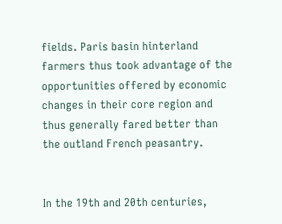fields. Paris basin hinterland farmers thus took advantage of the opportunities offered by economic changes in their core region and thus generally fared better than the outland French peasantry.


In the 19th and 20th centuries,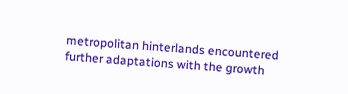metropolitan hinterlands encountered further adaptations with the growth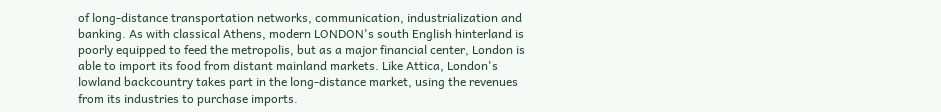of long-distance transportation networks, communication, industrialization and banking. As with classical Athens, modern LONDON's south English hinterland is poorly equipped to feed the metropolis, but as a major financial center, London is able to import its food from distant mainland markets. Like Attica, London's lowland backcountry takes part in the long-distance market, using the revenues from its industries to purchase imports.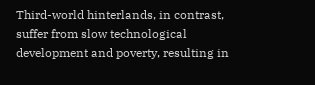Third-world hinterlands, in contrast, suffer from slow technological development and poverty, resulting in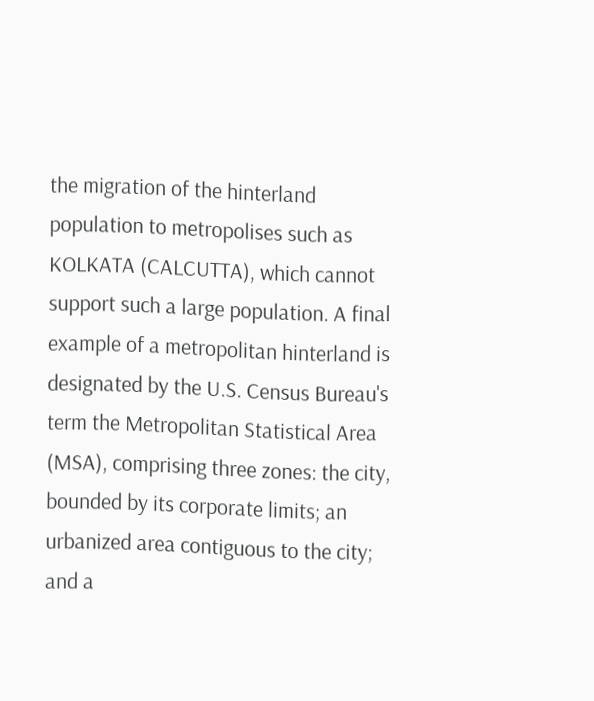the migration of the hinterland population to metropolises such as KOLKATA (CALCUTTA), which cannot support such a large population. A final example of a metropolitan hinterland is designated by the U.S. Census Bureau's term the Metropolitan Statistical Area (MSA), comprising three zones: the city, bounded by its corporate limits; an urbanized area contiguous to the city; and a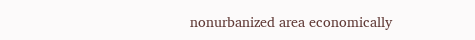nonurbanized area economically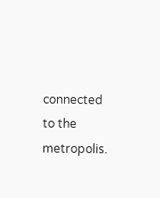connected to the metropolis.